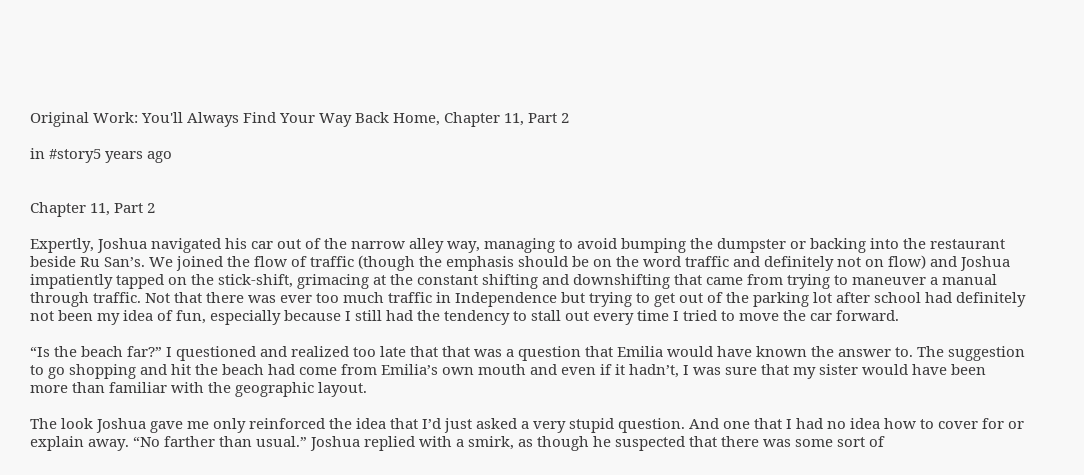Original Work: You'll Always Find Your Way Back Home, Chapter 11, Part 2

in #story5 years ago


Chapter 11, Part 2

Expertly, Joshua navigated his car out of the narrow alley way, managing to avoid bumping the dumpster or backing into the restaurant beside Ru San’s. We joined the flow of traffic (though the emphasis should be on the word traffic and definitely not on flow) and Joshua impatiently tapped on the stick-shift, grimacing at the constant shifting and downshifting that came from trying to maneuver a manual through traffic. Not that there was ever too much traffic in Independence but trying to get out of the parking lot after school had definitely not been my idea of fun, especially because I still had the tendency to stall out every time I tried to move the car forward.

“Is the beach far?” I questioned and realized too late that that was a question that Emilia would have known the answer to. The suggestion to go shopping and hit the beach had come from Emilia’s own mouth and even if it hadn’t, I was sure that my sister would have been more than familiar with the geographic layout.

The look Joshua gave me only reinforced the idea that I’d just asked a very stupid question. And one that I had no idea how to cover for or explain away. “No farther than usual.” Joshua replied with a smirk, as though he suspected that there was some sort of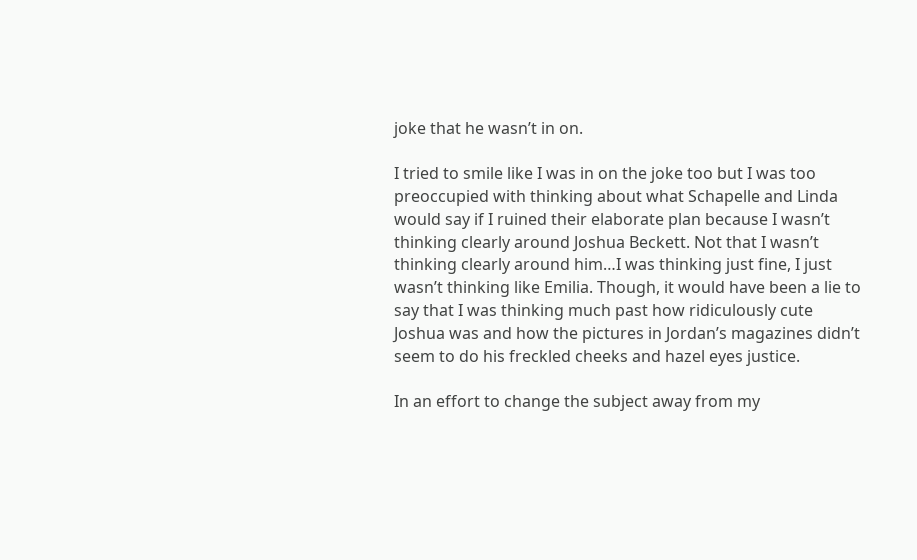joke that he wasn’t in on.

I tried to smile like I was in on the joke too but I was too preoccupied with thinking about what Schapelle and Linda would say if I ruined their elaborate plan because I wasn’t thinking clearly around Joshua Beckett. Not that I wasn’t thinking clearly around him…I was thinking just fine, I just wasn’t thinking like Emilia. Though, it would have been a lie to say that I was thinking much past how ridiculously cute Joshua was and how the pictures in Jordan’s magazines didn’t seem to do his freckled cheeks and hazel eyes justice.

In an effort to change the subject away from my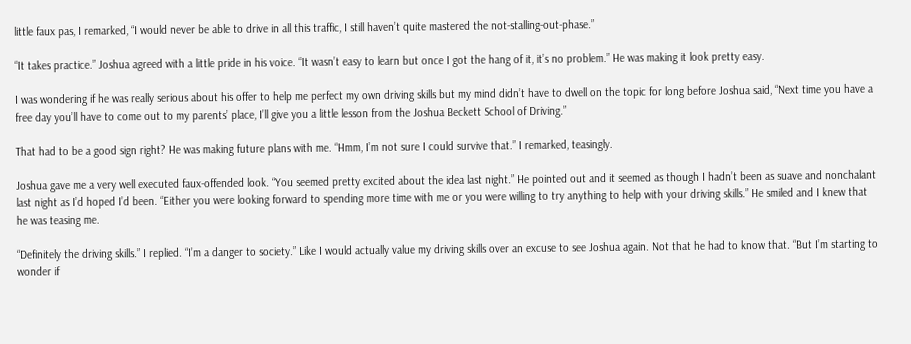little faux pas, I remarked, “I would never be able to drive in all this traffic, I still haven’t quite mastered the not-stalling-out-phase.”

“It takes practice.” Joshua agreed with a little pride in his voice. “It wasn’t easy to learn but once I got the hang of it, it’s no problem.” He was making it look pretty easy.

I was wondering if he was really serious about his offer to help me perfect my own driving skills but my mind didn’t have to dwell on the topic for long before Joshua said, “Next time you have a free day you’ll have to come out to my parents’ place, I’ll give you a little lesson from the Joshua Beckett School of Driving.”

That had to be a good sign right? He was making future plans with me. “Hmm, I’m not sure I could survive that.” I remarked, teasingly.

Joshua gave me a very well executed faux-offended look. “You seemed pretty excited about the idea last night.” He pointed out and it seemed as though I hadn’t been as suave and nonchalant last night as I’d hoped I’d been. “Either you were looking forward to spending more time with me or you were willing to try anything to help with your driving skills.” He smiled and I knew that he was teasing me.

“Definitely the driving skills.” I replied. “I’m a danger to society.” Like I would actually value my driving skills over an excuse to see Joshua again. Not that he had to know that. “But I’m starting to wonder if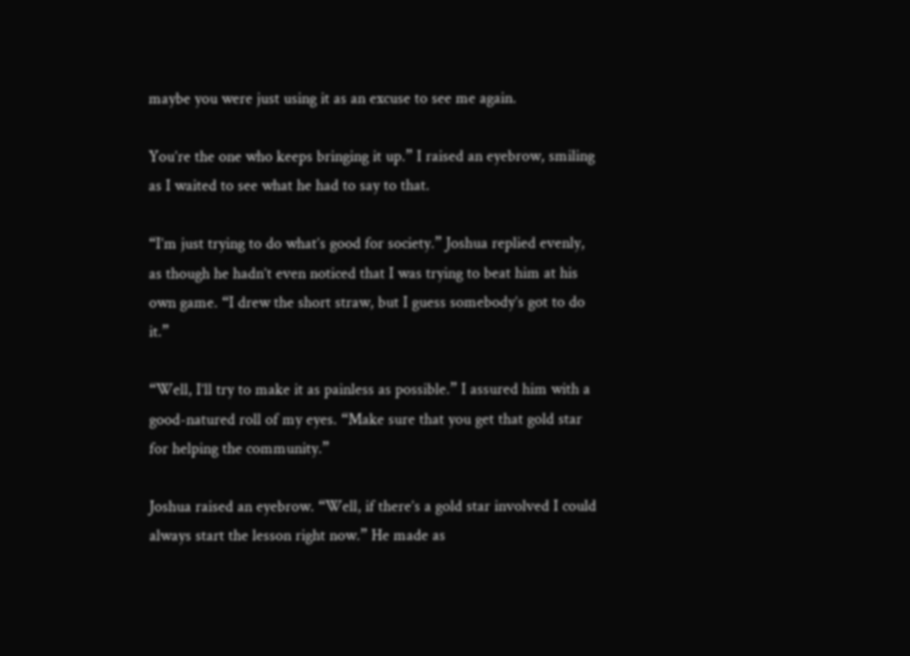maybe you were just using it as an excuse to see me again.

You’re the one who keeps bringing it up.” I raised an eyebrow, smiling as I waited to see what he had to say to that.

“I’m just trying to do what’s good for society.” Joshua replied evenly, as though he hadn’t even noticed that I was trying to beat him at his own game. “I drew the short straw, but I guess somebody’s got to do it.”

“Well, I’ll try to make it as painless as possible.” I assured him with a good-natured roll of my eyes. “Make sure that you get that gold star for helping the community.”

Joshua raised an eyebrow. “Well, if there’s a gold star involved I could always start the lesson right now.” He made as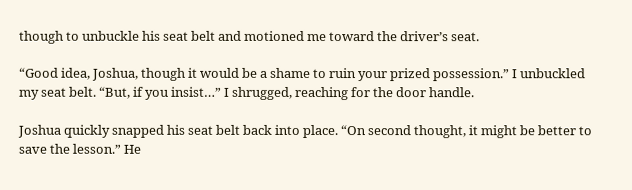though to unbuckle his seat belt and motioned me toward the driver’s seat.

“Good idea, Joshua, though it would be a shame to ruin your prized possession.” I unbuckled my seat belt. “But, if you insist…” I shrugged, reaching for the door handle.

Joshua quickly snapped his seat belt back into place. “On second thought, it might be better to save the lesson.” He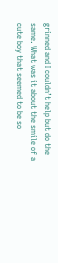grinned and I couldn’t help but do the same. What was it about the smile of a cute boy that seemed to be so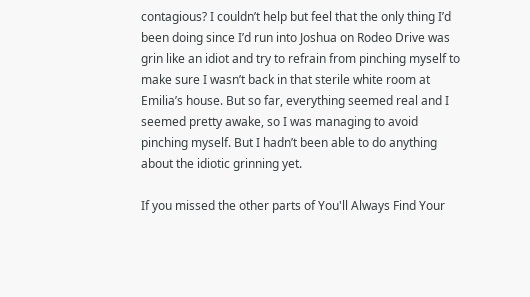contagious? I couldn’t help but feel that the only thing I’d been doing since I’d run into Joshua on Rodeo Drive was grin like an idiot and try to refrain from pinching myself to make sure I wasn’t back in that sterile white room at Emilia’s house. But so far, everything seemed real and I seemed pretty awake, so I was managing to avoid pinching myself. But I hadn’t been able to do anything about the idiotic grinning yet.

If you missed the other parts of You'll Always Find Your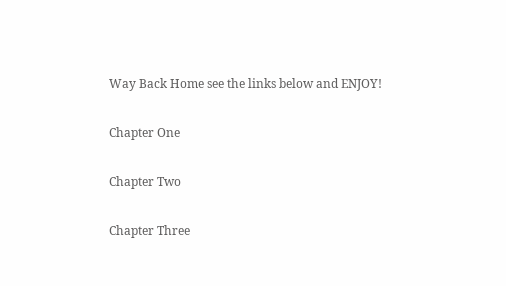Way Back Home see the links below and ENJOY!

Chapter One

Chapter Two

Chapter Three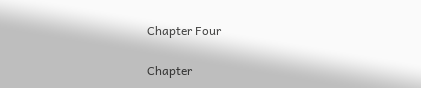Chapter Four

Chapter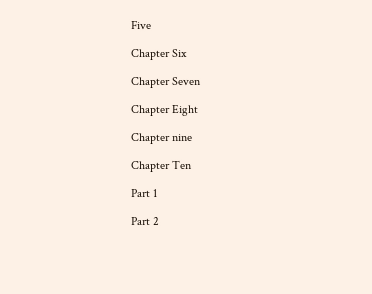Five

Chapter Six

Chapter Seven

Chapter Eight

Chapter nine

Chapter Ten

Part 1

Part 2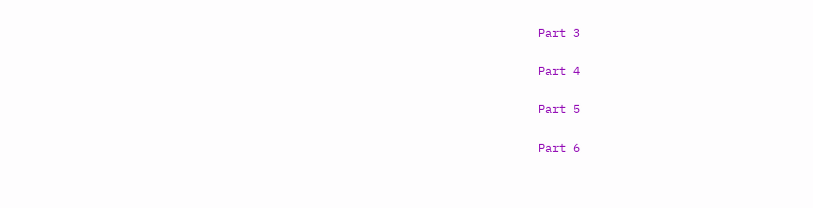Part 3

Part 4

Part 5

Part 6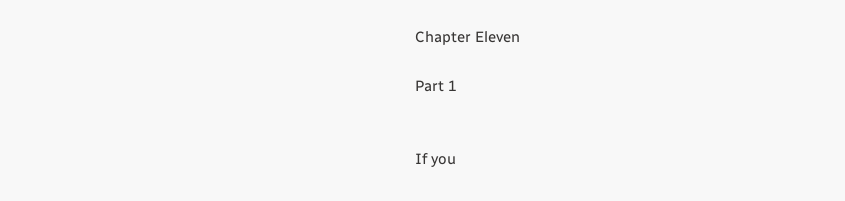Chapter Eleven

Part 1


If you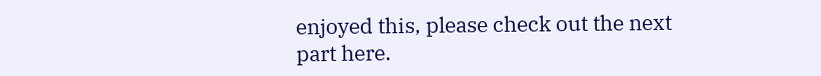enjoyed this, please check out the next part here.